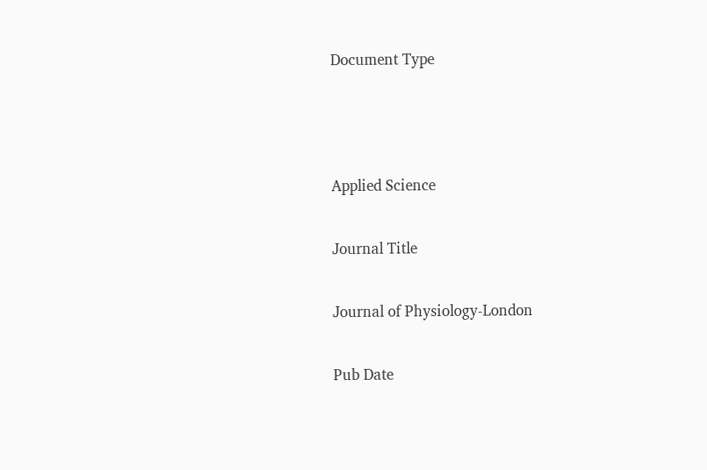Document Type



Applied Science

Journal Title

Journal of Physiology-London

Pub Date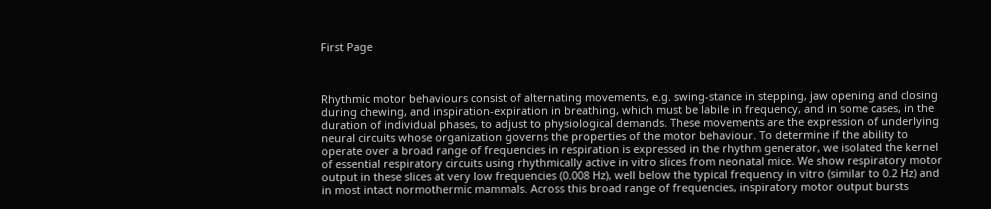First Page



Rhythmic motor behaviours consist of alternating movements, e.g. swing-stance in stepping, jaw opening and closing during chewing, and inspiration-expiration in breathing, which must be labile in frequency, and in some cases, in the duration of individual phases, to adjust to physiological demands. These movements are the expression of underlying neural circuits whose organization governs the properties of the motor behaviour. To determine if the ability to operate over a broad range of frequencies in respiration is expressed in the rhythm generator, we isolated the kernel of essential respiratory circuits using rhythmically active in vitro slices from neonatal mice. We show respiratory motor output in these slices at very low frequencies (0.008 Hz), well below the typical frequency in vitro (similar to 0.2 Hz) and in most intact normothermic mammals. Across this broad range of frequencies, inspiratory motor output bursts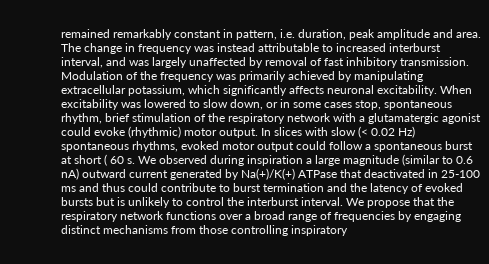remained remarkably constant in pattern, i.e. duration, peak amplitude and area. The change in frequency was instead attributable to increased interburst interval, and was largely unaffected by removal of fast inhibitory transmission. Modulation of the frequency was primarily achieved by manipulating extracellular potassium, which significantly affects neuronal excitability. When excitability was lowered to slow down, or in some cases stop, spontaneous rhythm, brief stimulation of the respiratory network with a glutamatergic agonist could evoke (rhythmic) motor output. In slices with slow (< 0.02 Hz) spontaneous rhythms, evoked motor output could follow a spontaneous burst at short ( 60 s. We observed during inspiration a large magnitude (similar to 0.6 nA) outward current generated by Na(+)/K(+) ATPase that deactivated in 25-100 ms and thus could contribute to burst termination and the latency of evoked bursts but is unlikely to control the interburst interval. We propose that the respiratory network functions over a broad range of frequencies by engaging distinct mechanisms from those controlling inspiratory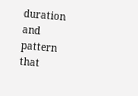duration and pattern that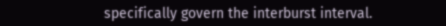specifically govern the interburst interval.